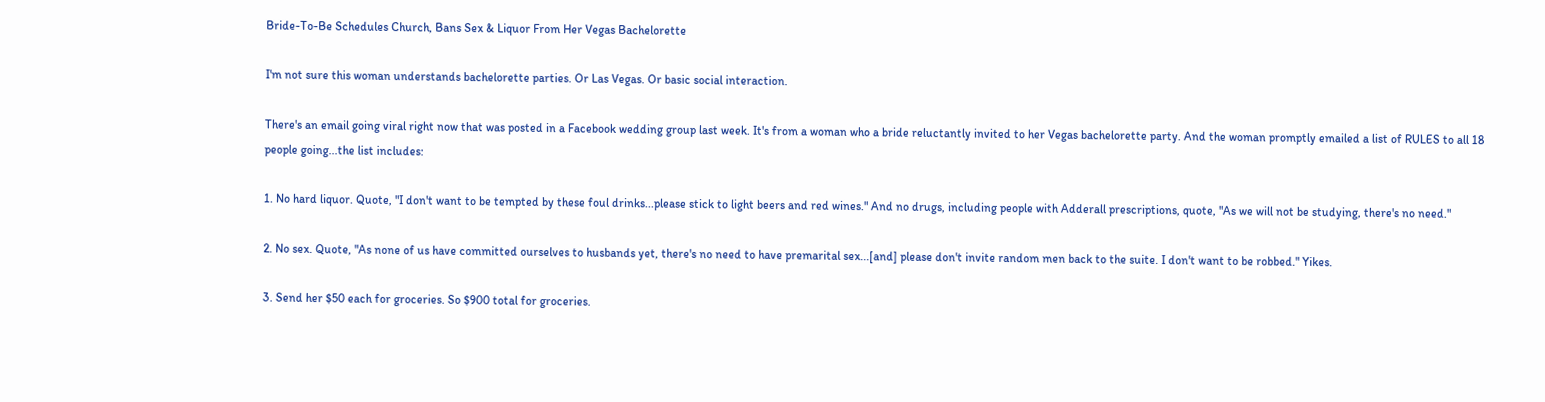Bride-To-Be Schedules Church, Bans Sex & Liquor From Her Vegas Bachelorette

I'm not sure this woman understands bachelorette parties. Or Las Vegas. Or basic social interaction.

There's an email going viral right now that was posted in a Facebook wedding group last week. It's from a woman who a bride reluctantly invited to her Vegas bachelorette party. And the woman promptly emailed a list of RULES to all 18 people going...the list includes:

1. No hard liquor. Quote, "I don't want to be tempted by these foul drinks...please stick to light beers and red wines." And no drugs, including people with Adderall prescriptions, quote, "As we will not be studying, there's no need."

2. No sex. Quote, "As none of us have committed ourselves to husbands yet, there's no need to have premarital sex...[and] please don't invite random men back to the suite. I don't want to be robbed." Yikes.

3. Send her $50 each for groceries. So $900 total for groceries.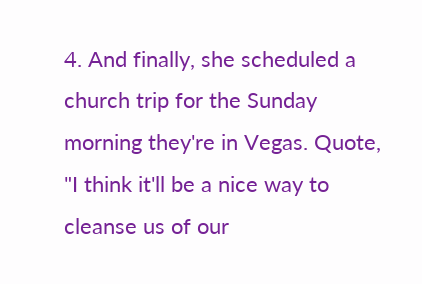4. And finally, she scheduled a church trip for the Sunday morning they're in Vegas. Quote, "I think it'll be a nice way to cleanse us of our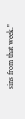sins from that week."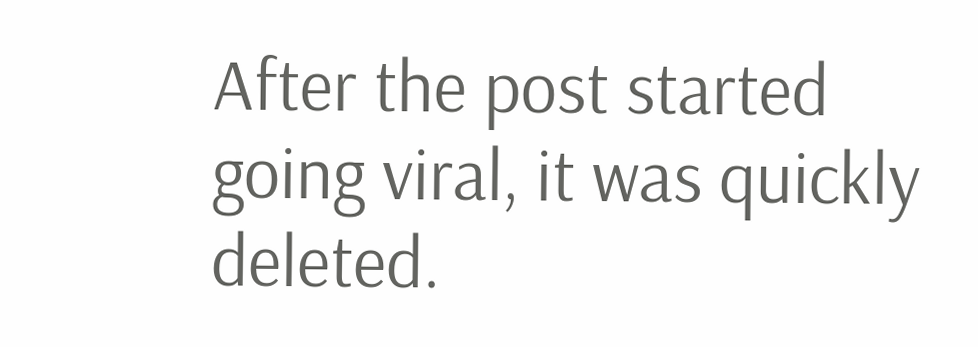After the post started going viral, it was quickly deleted.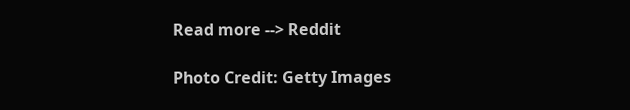Read more --> Reddit

Photo Credit: Getty Images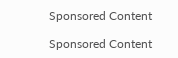Sponsored Content

Sponsored Content